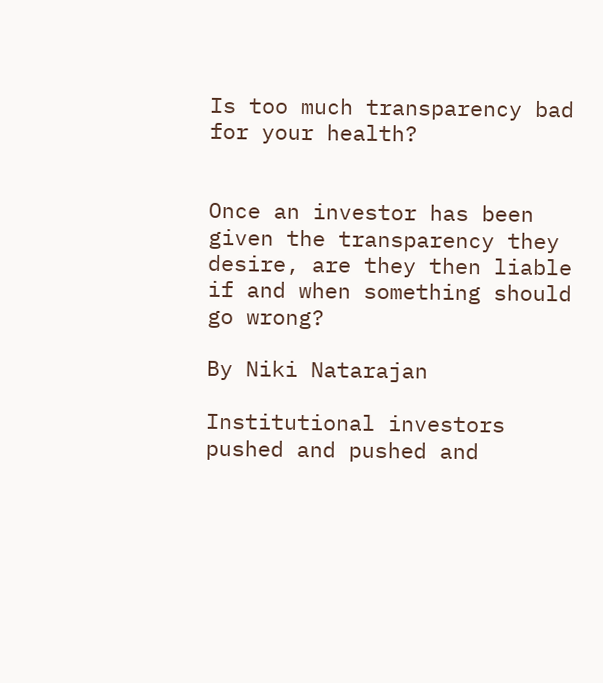Is too much transparency bad for your health?


Once an investor has been given the transparency they desire, are they then liable if and when something should go wrong?

By Niki Natarajan

Institutional investors pushed and pushed and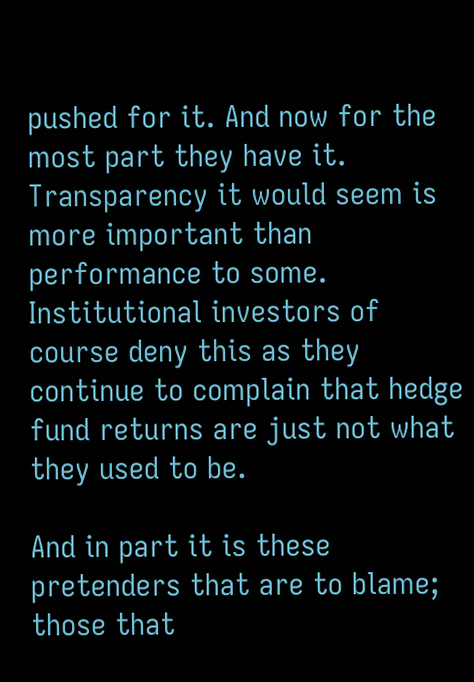pushed for it. And now for the most part they have it. Transparency it would seem is more important than performance to some. Institutional investors of course deny this as they continue to complain that hedge fund returns are just not what they used to be.

And in part it is these pretenders that are to blame; those that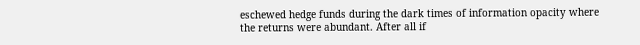eschewed hedge funds during the dark times of information opacity where the returns were abundant. After all if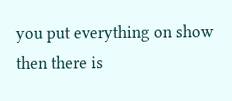you put everything on show then there is